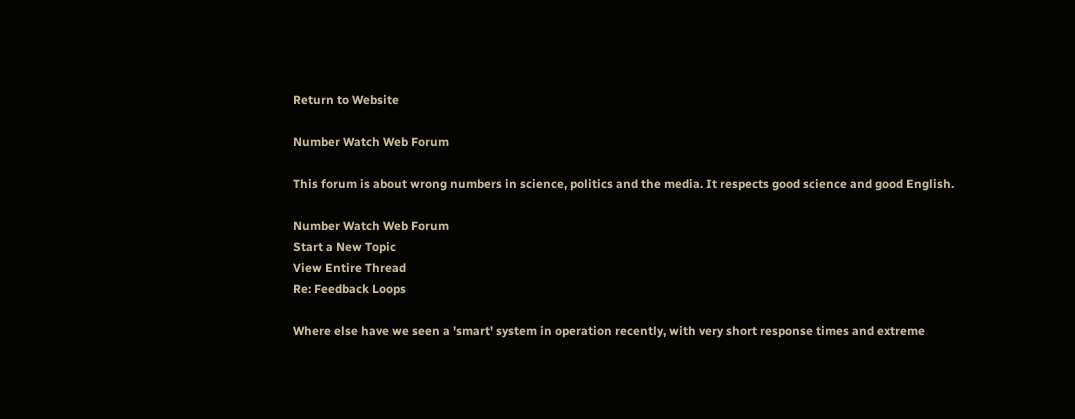Return to Website

Number Watch Web Forum

This forum is about wrong numbers in science, politics and the media. It respects good science and good English.

Number Watch Web Forum
Start a New Topic
View Entire Thread
Re: Feedback Loops

Where else have we seen a 'smart' system in operation recently, with very short response times and extreme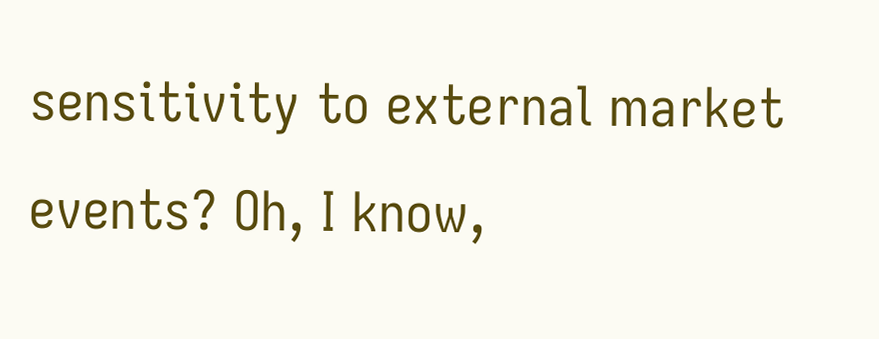sensitivity to external market events? Oh, I know,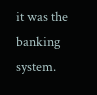it was the banking system.